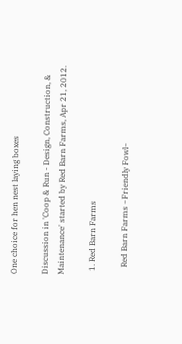One choice for hen nest laying boxes

Discussion in 'Coop & Run - Design, Construction, & Maintenance' started by Red Barn Farms, Apr 21, 2012.

  1. Red Barn Farms

    Red Barn Farms ~Friendly Fowl~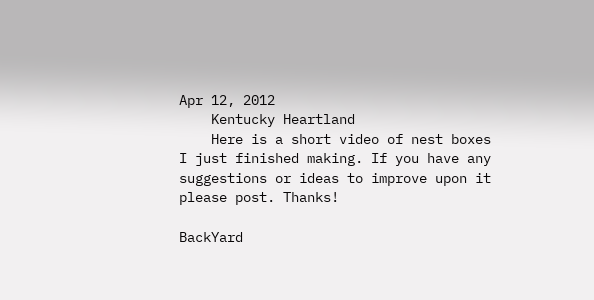Apr 12, 2012
    Kentucky Heartland
    Here is a short video of nest boxes I just finished making. If you have any suggestions or ideas to improve upon it please post. Thanks!

BackYard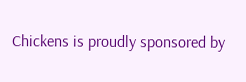Chickens is proudly sponsored by